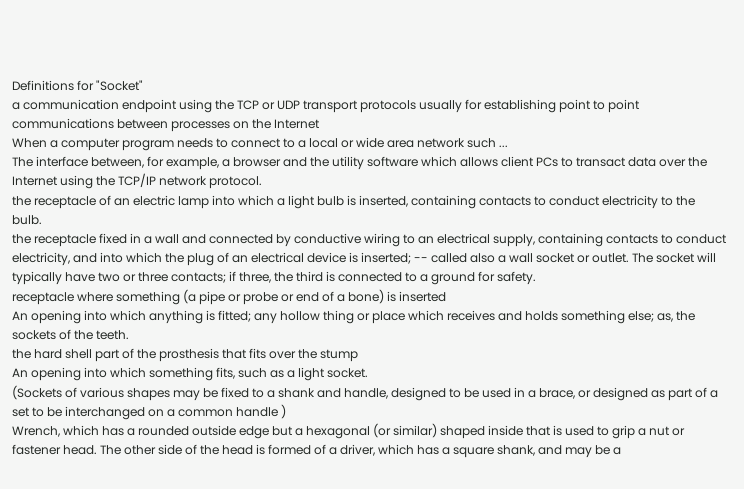Definitions for "Socket"
a communication endpoint using the TCP or UDP transport protocols usually for establishing point to point communications between processes on the Internet
When a computer program needs to connect to a local or wide area network such ...
The interface between, for example, a browser and the utility software which allows client PCs to transact data over the Internet using the TCP/IP network protocol.
the receptacle of an electric lamp into which a light bulb is inserted, containing contacts to conduct electricity to the bulb.
the receptacle fixed in a wall and connected by conductive wiring to an electrical supply, containing contacts to conduct electricity, and into which the plug of an electrical device is inserted; -- called also a wall socket or outlet. The socket will typically have two or three contacts; if three, the third is connected to a ground for safety.
receptacle where something (a pipe or probe or end of a bone) is inserted
An opening into which anything is fitted; any hollow thing or place which receives and holds something else; as, the sockets of the teeth.
the hard shell part of the prosthesis that fits over the stump
An opening into which something fits, such as a light socket.
(Sockets of various shapes may be fixed to a shank and handle, designed to be used in a brace, or designed as part of a set to be interchanged on a common handle )
Wrench, which has a rounded outside edge but a hexagonal (or similar) shaped inside that is used to grip a nut or fastener head. The other side of the head is formed of a driver, which has a square shank, and may be a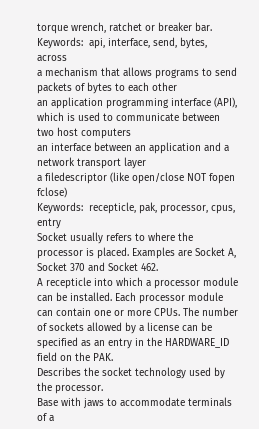torque wrench, ratchet or breaker bar.
Keywords:  api, interface, send, bytes, across
a mechanism that allows programs to send packets of bytes to each other
an application programming interface (API), which is used to communicate between two host computers
an interface between an application and a network transport layer
a filedescriptor (like open/close NOT fopen fclose)
Keywords:  recepticle, pak, processor, cpus, entry
Socket usually refers to where the processor is placed. Examples are Socket A, Socket 370 and Socket 462.
A recepticle into which a processor module can be installed. Each processor module can contain one or more CPUs. The number of sockets allowed by a license can be specified as an entry in the HARDWARE_ID field on the PAK.
Describes the socket technology used by the processor.
Base with jaws to accommodate terminals of a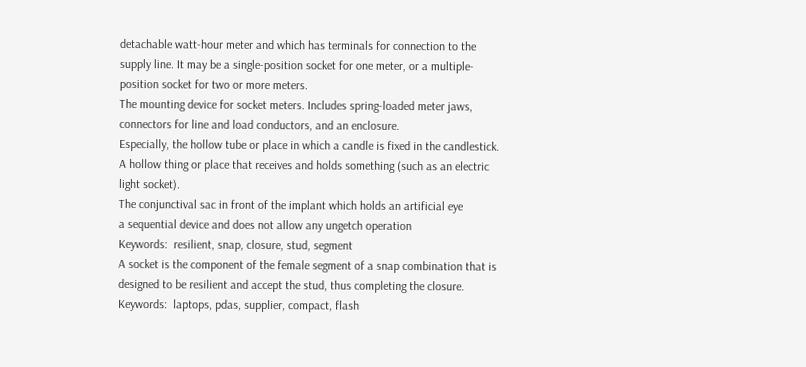detachable watt-hour meter and which has terminals for connection to the supply line. It may be a single-position socket for one meter, or a multiple-position socket for two or more meters.
The mounting device for socket meters. Includes spring-loaded meter jaws, connectors for line and load conductors, and an enclosure.
Especially, the hollow tube or place in which a candle is fixed in the candlestick.
A hollow thing or place that receives and holds something (such as an electric light socket).
The conjunctival sac in front of the implant which holds an artificial eye
a sequential device and does not allow any ungetch operation
Keywords:  resilient, snap, closure, stud, segment
A socket is the component of the female segment of a snap combination that is designed to be resilient and accept the stud, thus completing the closure.
Keywords:  laptops, pdas, supplier, compact, flash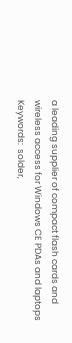a leading supplier of compact flash cards and wireless access for Windows CE PDAs and laptops
Keywords:  solder,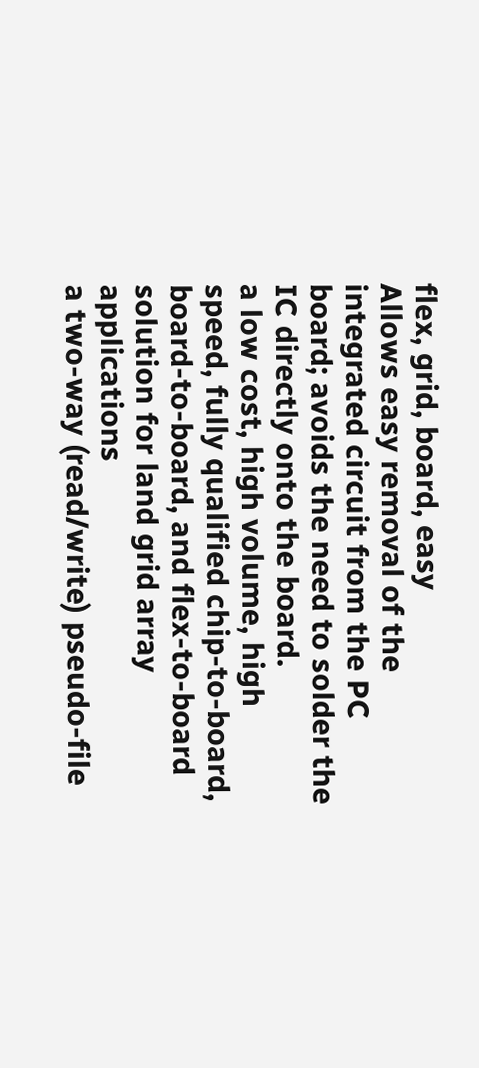flex, grid, board, easy
Allows easy removal of the integrated circuit from the PC board; avoids the need to solder the IC directly onto the board.
a low cost, high volume, high speed, fully qualified chip-to-board, board-to-board, and flex-to-board solution for land grid array applications
a two-way (read/write) pseudo-file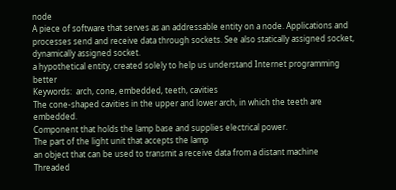node
A piece of software that serves as an addressable entity on a node. Applications and processes send and receive data through sockets. See also statically assigned socket, dynamically assigned socket.
a hypothetical entity, created solely to help us understand Internet programming better
Keywords:  arch, cone, embedded, teeth, cavities
The cone-shaped cavities in the upper and lower arch, in which the teeth are embedded.
Component that holds the lamp base and supplies electrical power.
The part of the light unit that accepts the lamp
an object that can be used to transmit a receive data from a distant machine
Threaded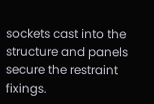sockets cast into the structure and panels secure the restraint fixings.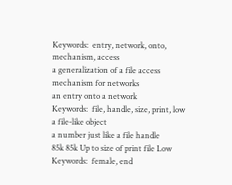Keywords:  entry, network, onto, mechanism, access
a generalization of a file access mechanism for networks
an entry onto a network
Keywords:  file, handle, size, print, low
a file-like object
a number just like a file handle
85k 85k Up to size of print file Low
Keywords:  female, end